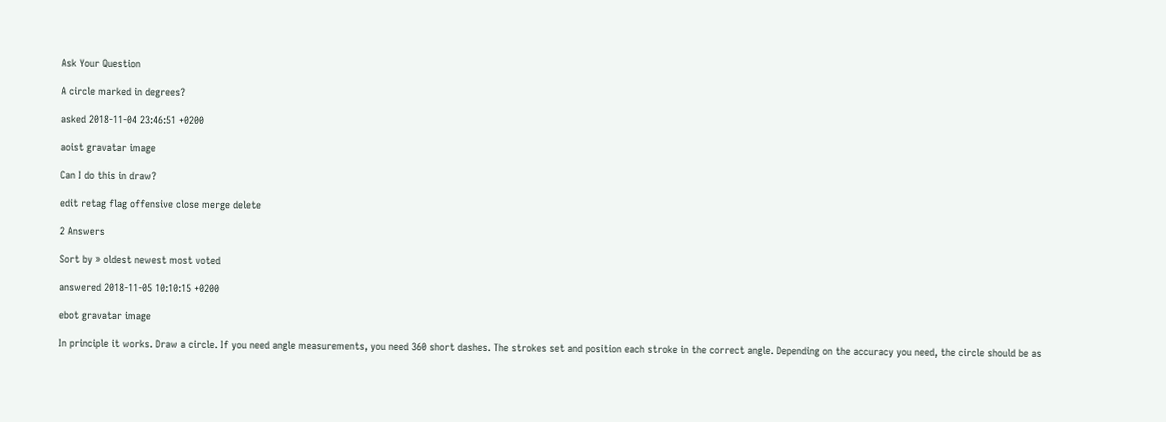Ask Your Question

A circle marked in degrees?

asked 2018-11-04 23:46:51 +0200

aoist gravatar image

Can I do this in draw?

edit retag flag offensive close merge delete

2 Answers

Sort by » oldest newest most voted

answered 2018-11-05 10:10:15 +0200

ebot gravatar image

In principle it works. Draw a circle. If you need angle measurements, you need 360 short dashes. The strokes set and position each stroke in the correct angle. Depending on the accuracy you need, the circle should be as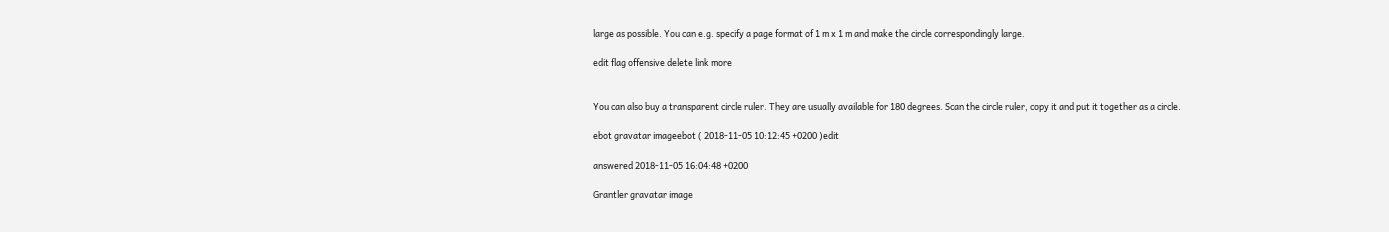large as possible. You can e.g. specify a page format of 1 m x 1 m and make the circle correspondingly large.

edit flag offensive delete link more


You can also buy a transparent circle ruler. They are usually available for 180 degrees. Scan the circle ruler, copy it and put it together as a circle.

ebot gravatar imageebot ( 2018-11-05 10:12:45 +0200 )edit

answered 2018-11-05 16:04:48 +0200

Grantler gravatar image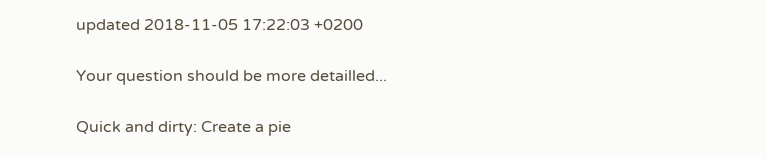updated 2018-11-05 17:22:03 +0200

Your question should be more detailled...

Quick and dirty: Create a pie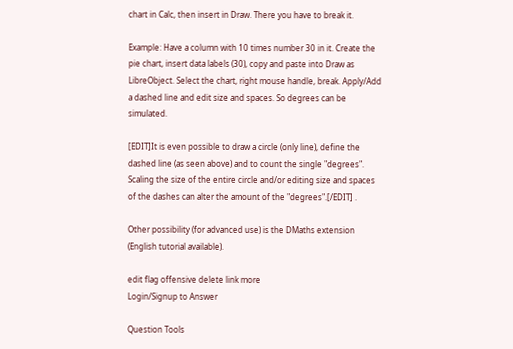chart in Calc, then insert in Draw. There you have to break it.

Example: Have a column with 10 times number 30 in it. Create the pie chart, insert data labels (30), copy and paste into Draw as LibreObject. Select the chart, right mouse handle, break. Apply/Add a dashed line and edit size and spaces. So degrees can be simulated.

[EDIT]It is even possible to draw a circle (only line), define the dashed line (as seen above) and to count the single "degrees". Scaling the size of the entire circle and/or editing size and spaces of the dashes can alter the amount of the "degrees".[/EDIT] .

Other possibility (for advanced use) is the DMaths extension (English tutorial available).

edit flag offensive delete link more
Login/Signup to Answer

Question Tools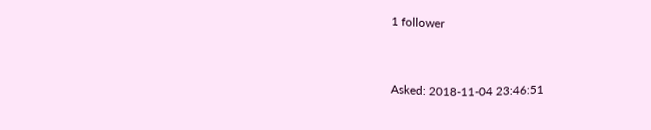1 follower


Asked: 2018-11-04 23:46:51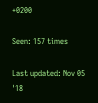+0200

Seen: 157 times

Last updated: Nov 05 '18